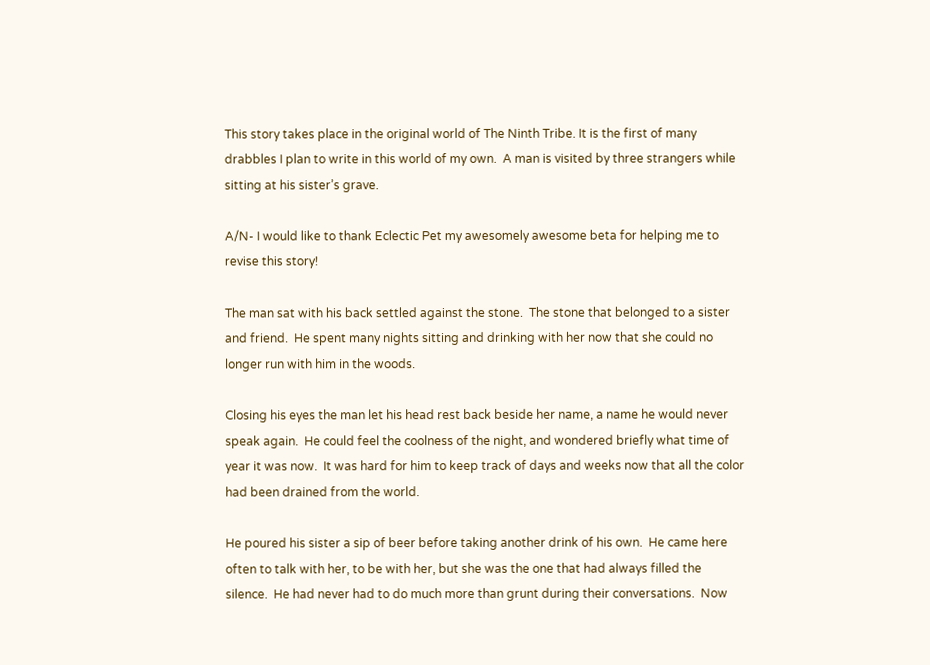This story takes place in the original world of The Ninth Tribe. It is the first of many drabbles I plan to write in this world of my own.  A man is visited by three strangers while sitting at his sister’s grave.

A/N- I would like to thank Eclectic Pet my awesomely awesome beta for helping me to revise this story!

The man sat with his back settled against the stone.  The stone that belonged to a sister and friend.  He spent many nights sitting and drinking with her now that she could no longer run with him in the woods.

Closing his eyes the man let his head rest back beside her name, a name he would never speak again.  He could feel the coolness of the night, and wondered briefly what time of year it was now.  It was hard for him to keep track of days and weeks now that all the color had been drained from the world.

He poured his sister a sip of beer before taking another drink of his own.  He came here often to talk with her, to be with her, but she was the one that had always filled the silence.  He had never had to do much more than grunt during their conversations.  Now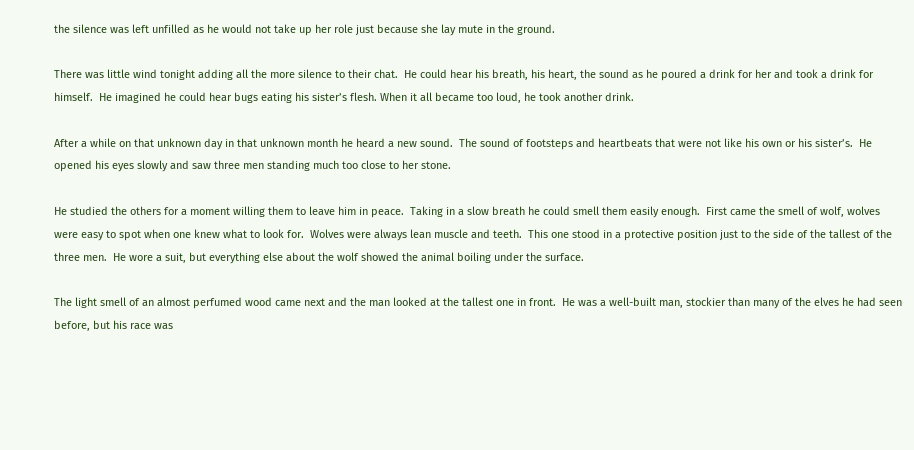the silence was left unfilled as he would not take up her role just because she lay mute in the ground.

There was little wind tonight adding all the more silence to their chat.  He could hear his breath, his heart, the sound as he poured a drink for her and took a drink for himself.  He imagined he could hear bugs eating his sister’s flesh. When it all became too loud, he took another drink.

After a while on that unknown day in that unknown month he heard a new sound.  The sound of footsteps and heartbeats that were not like his own or his sister’s.  He opened his eyes slowly and saw three men standing much too close to her stone.

He studied the others for a moment willing them to leave him in peace.  Taking in a slow breath he could smell them easily enough.  First came the smell of wolf, wolves were easy to spot when one knew what to look for.  Wolves were always lean muscle and teeth.  This one stood in a protective position just to the side of the tallest of the three men.  He wore a suit, but everything else about the wolf showed the animal boiling under the surface.

The light smell of an almost perfumed wood came next and the man looked at the tallest one in front.  He was a well-built man, stockier than many of the elves he had seen before, but his race was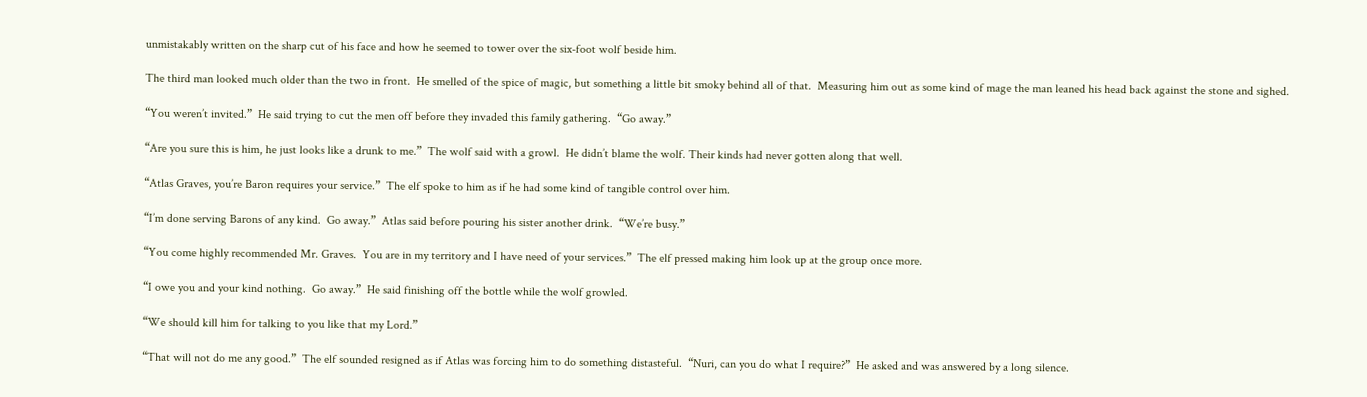unmistakably written on the sharp cut of his face and how he seemed to tower over the six-foot wolf beside him.

The third man looked much older than the two in front.  He smelled of the spice of magic, but something a little bit smoky behind all of that.  Measuring him out as some kind of mage the man leaned his head back against the stone and sighed.

“You weren’t invited.”  He said trying to cut the men off before they invaded this family gathering.  “Go away.”

“Are you sure this is him, he just looks like a drunk to me.”  The wolf said with a growl.  He didn’t blame the wolf. Their kinds had never gotten along that well.

“Atlas Graves, you’re Baron requires your service.”  The elf spoke to him as if he had some kind of tangible control over him.

“I’m done serving Barons of any kind.  Go away.”  Atlas said before pouring his sister another drink.  “We’re busy.”

“You come highly recommended Mr. Graves.  You are in my territory and I have need of your services.”  The elf pressed making him look up at the group once more.

“I owe you and your kind nothing.  Go away.”  He said finishing off the bottle while the wolf growled.

“We should kill him for talking to you like that my Lord.”

“That will not do me any good.”  The elf sounded resigned as if Atlas was forcing him to do something distasteful.  “Nuri, can you do what I require?”  He asked and was answered by a long silence.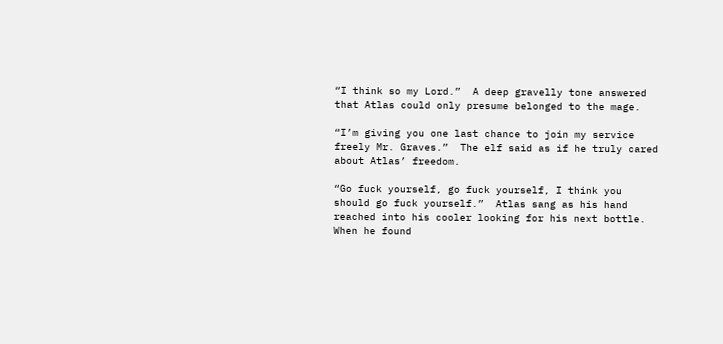“I think so my Lord.”  A deep gravelly tone answered that Atlas could only presume belonged to the mage.

“I’m giving you one last chance to join my service freely Mr. Graves.”  The elf said as if he truly cared about Atlas’ freedom.

“Go fuck yourself, go fuck yourself, I think you should go fuck yourself.”  Atlas sang as his hand reached into his cooler looking for his next bottle.  When he found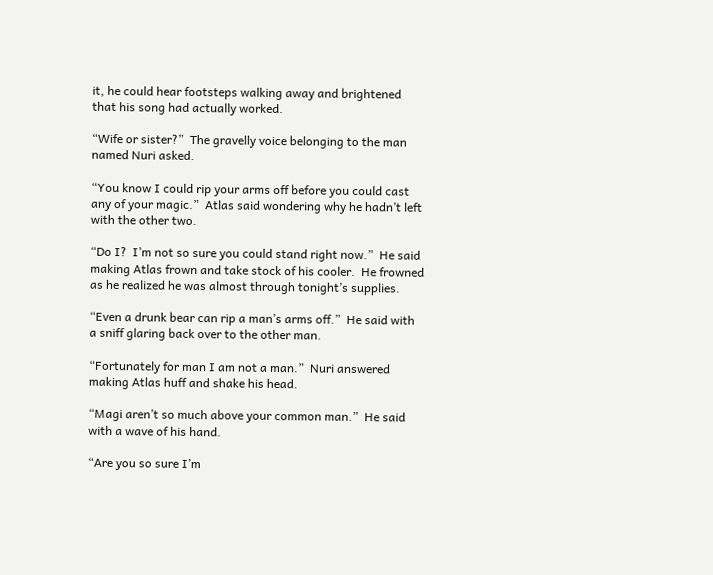it, he could hear footsteps walking away and brightened that his song had actually worked.

“Wife or sister?”  The gravelly voice belonging to the man named Nuri asked.

“You know I could rip your arms off before you could cast any of your magic.”  Atlas said wondering why he hadn’t left with the other two.

“Do I?  I’m not so sure you could stand right now.”  He said making Atlas frown and take stock of his cooler.  He frowned as he realized he was almost through tonight’s supplies.

“Even a drunk bear can rip a man’s arms off.”  He said with a sniff glaring back over to the other man.

“Fortunately for man I am not a man.”  Nuri answered making Atlas huff and shake his head.

“Magi aren’t so much above your common man.”  He said with a wave of his hand.

“Are you so sure I’m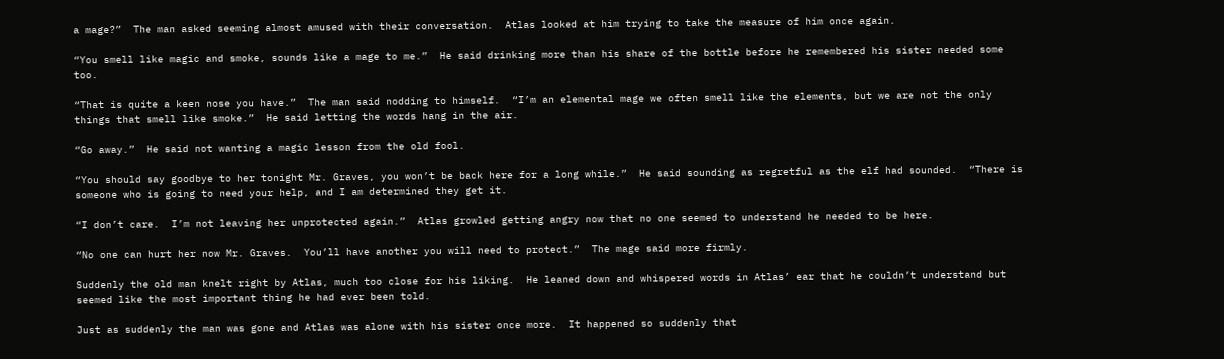a mage?”  The man asked seeming almost amused with their conversation.  Atlas looked at him trying to take the measure of him once again.

“You smell like magic and smoke, sounds like a mage to me.”  He said drinking more than his share of the bottle before he remembered his sister needed some too.

“That is quite a keen nose you have.”  The man said nodding to himself.  “I’m an elemental mage we often smell like the elements, but we are not the only things that smell like smoke.”  He said letting the words hang in the air.

“Go away.”  He said not wanting a magic lesson from the old fool.

“You should say goodbye to her tonight Mr. Graves, you won’t be back here for a long while.”  He said sounding as regretful as the elf had sounded.  “There is someone who is going to need your help, and I am determined they get it.

“I don’t care.  I’m not leaving her unprotected again.”  Atlas growled getting angry now that no one seemed to understand he needed to be here.

“No one can hurt her now Mr. Graves.  You’ll have another you will need to protect.”  The mage said more firmly.

Suddenly the old man knelt right by Atlas, much too close for his liking.  He leaned down and whispered words in Atlas’ ear that he couldn’t understand but seemed like the most important thing he had ever been told.

Just as suddenly the man was gone and Atlas was alone with his sister once more.  It happened so suddenly that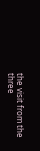the visit from the three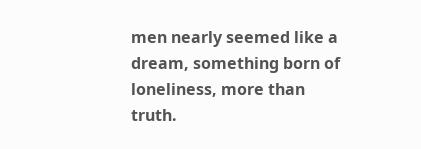men nearly seemed like a dream, something born of loneliness, more than truth.